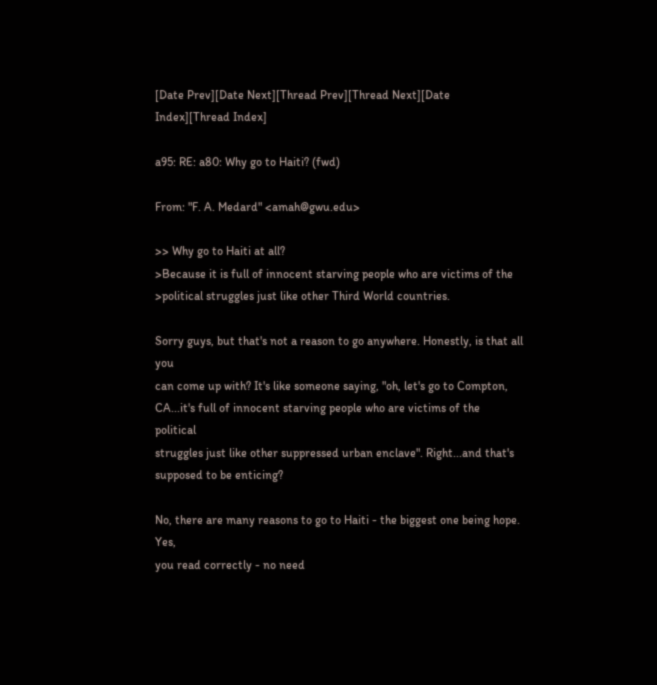[Date Prev][Date Next][Thread Prev][Thread Next][Date Index][Thread Index]

a95: RE: a80: Why go to Haiti? (fwd)

From: "F. A. Medard" <amah@gwu.edu>

>> Why go to Haiti at all?
>Because it is full of innocent starving people who are victims of the
>political struggles just like other Third World countries.

Sorry guys, but that's not a reason to go anywhere. Honestly, is that all you
can come up with? It's like someone saying, "oh, let's go to Compton,
CA...it's full of innocent starving people who are victims of the political
struggles just like other suppressed urban enclave". Right...and that's
supposed to be enticing?

No, there are many reasons to go to Haiti - the biggest one being hope. Yes,
you read correctly - no need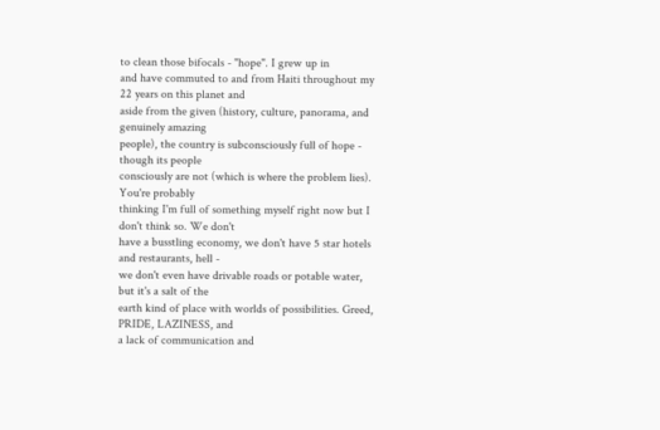to clean those bifocals - "hope". I grew up in
and have commuted to and from Haiti throughout my 22 years on this planet and
aside from the given (history, culture, panorama, and genuinely amazing
people), the country is subconsciously full of hope - though its people
consciously are not (which is where the problem lies). You're probably
thinking I'm full of something myself right now but I don't think so. We don't
have a busstling economy, we don't have 5 star hotels and restaurants, hell -
we don't even have drivable roads or potable water, but it's a salt of the
earth kind of place with worlds of possibilities. Greed, PRIDE, LAZINESS, and
a lack of communication and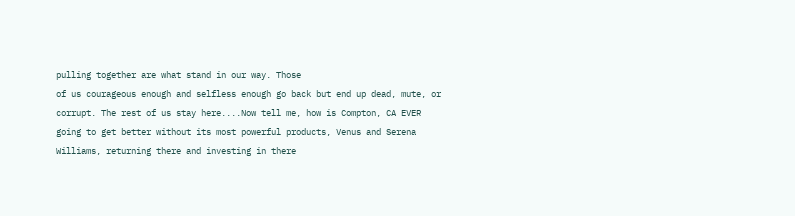pulling together are what stand in our way. Those
of us courageous enough and selfless enough go back but end up dead, mute, or
corrupt. The rest of us stay here....Now tell me, how is Compton, CA EVER
going to get better without its most powerful products, Venus and Serena
Williams, returning there and investing in there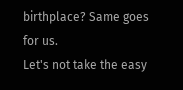birthplace? Same goes for us.
Let's not take the easy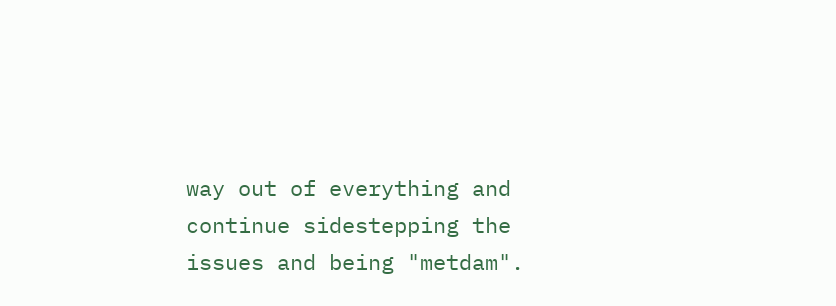way out of everything and continue sidestepping the
issues and being "metdam".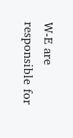W-E are responsible for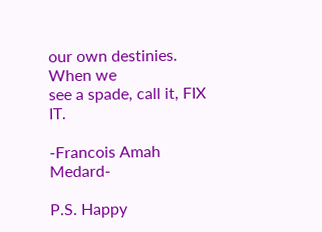our own destinies. When we
see a spade, call it, FIX IT.

-Francois Amah Medard-

P.S. Happy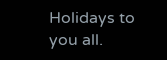Holidays to you all.